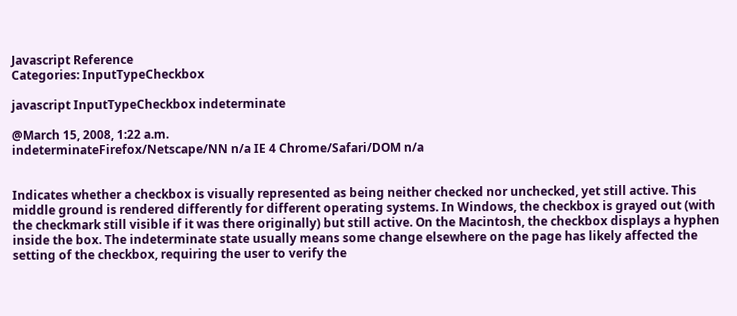Javascript Reference
Categories: InputTypeCheckbox

javascript InputTypeCheckbox indeterminate

@March 15, 2008, 1:22 a.m.
indeterminateFirefox/Netscape/NN n/a IE 4 Chrome/Safari/DOM n/a


Indicates whether a checkbox is visually represented as being neither checked nor unchecked, yet still active. This middle ground is rendered differently for different operating systems. In Windows, the checkbox is grayed out (with the checkmark still visible if it was there originally) but still active. On the Macintosh, the checkbox displays a hyphen inside the box. The indeterminate state usually means some change elsewhere on the page has likely affected the setting of the checkbox, requiring the user to verify the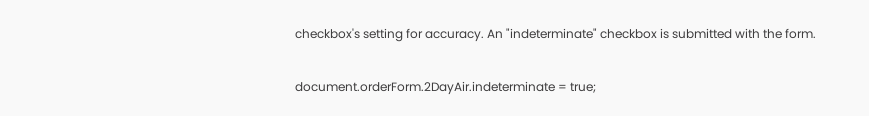checkbox's setting for accuracy. An "indeterminate" checkbox is submitted with the form.

document.orderForm.2DayAir.indeterminate = true;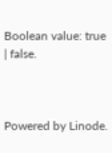Boolean value: true | false.



Powered by Linode.